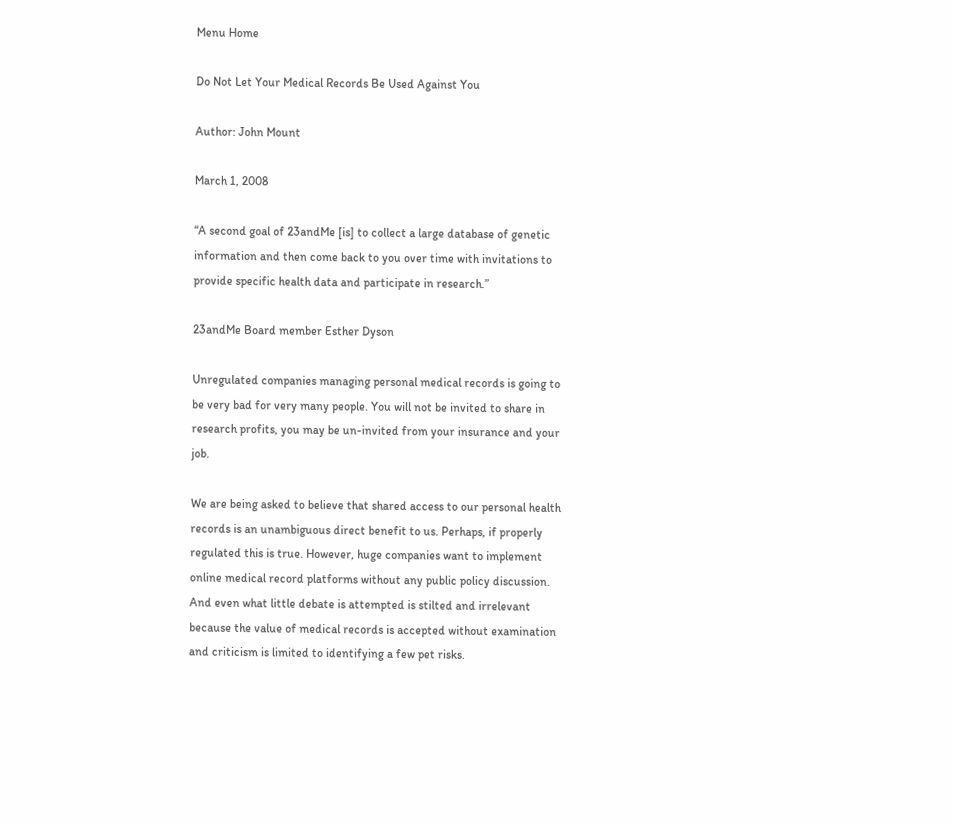Menu Home

Do Not Let Your Medical Records Be Used Against You

Author: John Mount

March 1, 2008

“A second goal of 23andMe [is] to collect a large database of genetic information and then come back to you over time with invitations to provide specific health data and participate in research.”

23andMe Board member Esther Dyson

Unregulated companies managing personal medical records is going to be very bad for very many people. You will not be invited to share in research profits, you may be un-invited from your insurance and your job.

We are being asked to believe that shared access to our personal health records is an unambiguous direct benefit to us. Perhaps, if properly regulated this is true. However, huge companies want to implement online medical record platforms without any public policy discussion. And even what little debate is attempted is stilted and irrelevant because the value of medical records is accepted without examination and criticism is limited to identifying a few pet risks.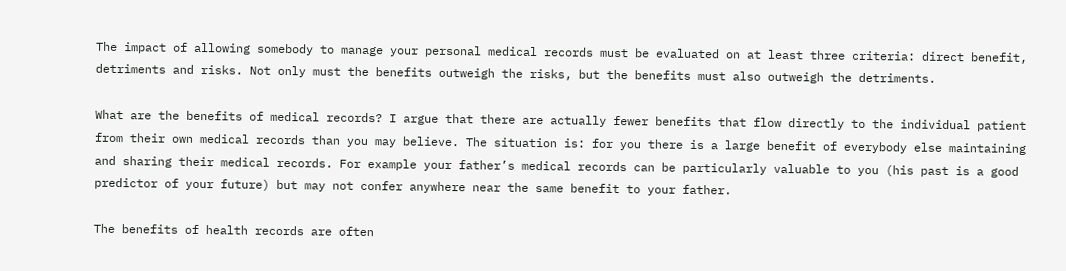The impact of allowing somebody to manage your personal medical records must be evaluated on at least three criteria: direct benefit, detriments and risks. Not only must the benefits outweigh the risks, but the benefits must also outweigh the detriments.

What are the benefits of medical records? I argue that there are actually fewer benefits that flow directly to the individual patient from their own medical records than you may believe. The situation is: for you there is a large benefit of everybody else maintaining and sharing their medical records. For example your father’s medical records can be particularly valuable to you (his past is a good predictor of your future) but may not confer anywhere near the same benefit to your father.

The benefits of health records are often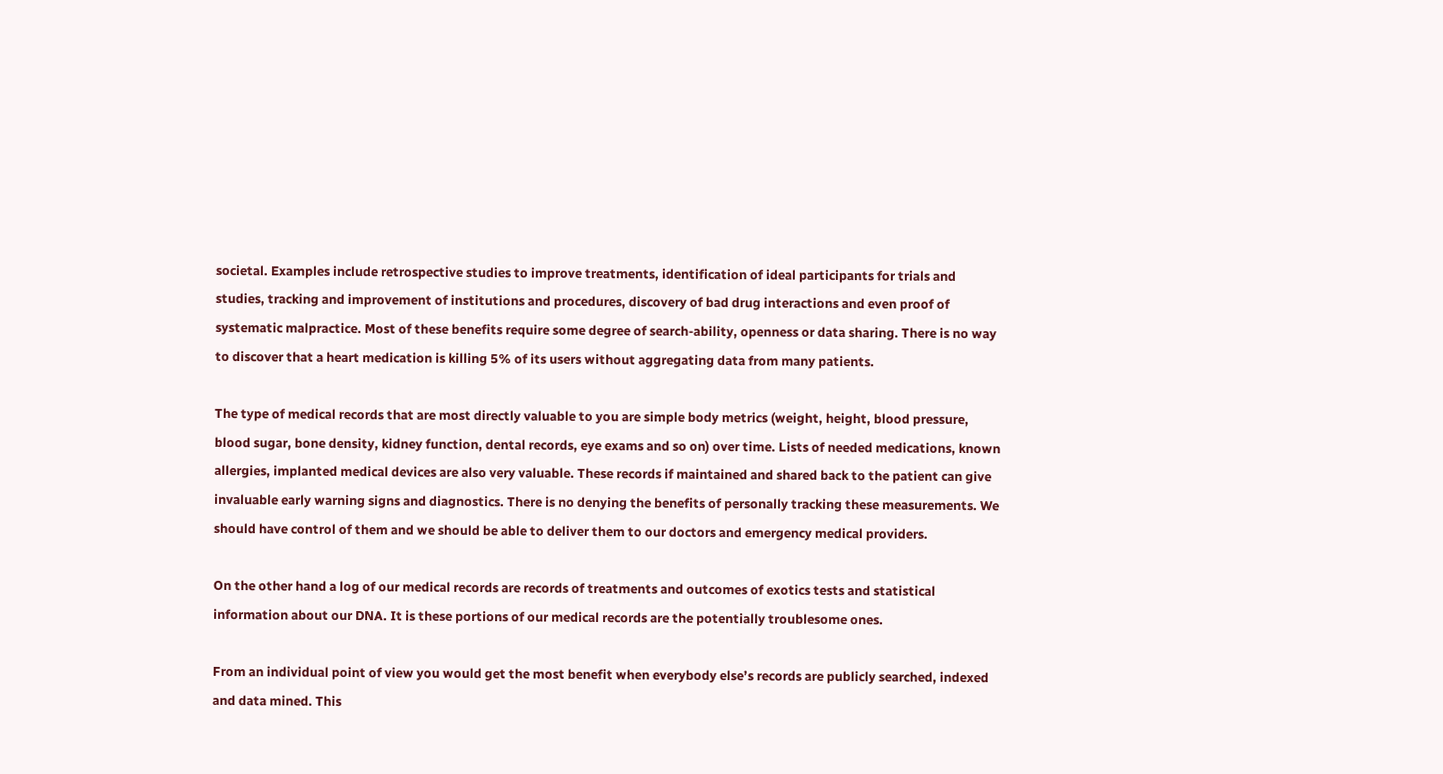societal. Examples include retrospective studies to improve treatments, identification of ideal participants for trials and studies, tracking and improvement of institutions and procedures, discovery of bad drug interactions and even proof of systematic malpractice. Most of these benefits require some degree of search-ability, openness or data sharing. There is no way to discover that a heart medication is killing 5% of its users without aggregating data from many patients.

The type of medical records that are most directly valuable to you are simple body metrics (weight, height, blood pressure, blood sugar, bone density, kidney function, dental records, eye exams and so on) over time. Lists of needed medications, known allergies, implanted medical devices are also very valuable. These records if maintained and shared back to the patient can give invaluable early warning signs and diagnostics. There is no denying the benefits of personally tracking these measurements. We should have control of them and we should be able to deliver them to our doctors and emergency medical providers.

On the other hand a log of our medical records are records of treatments and outcomes of exotics tests and statistical information about our DNA. It is these portions of our medical records are the potentially troublesome ones.

From an individual point of view you would get the most benefit when everybody else’s records are publicly searched, indexed and data mined. This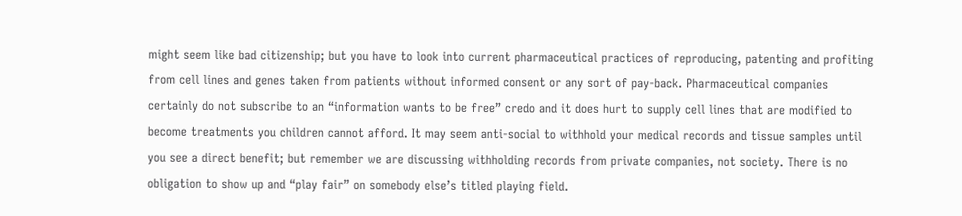might seem like bad citizenship; but you have to look into current pharmaceutical practices of reproducing, patenting and profiting from cell lines and genes taken from patients without informed consent or any sort of pay-back. Pharmaceutical companies certainly do not subscribe to an “information wants to be free” credo and it does hurt to supply cell lines that are modified to become treatments you children cannot afford. It may seem anti-social to withhold your medical records and tissue samples until you see a direct benefit; but remember we are discussing withholding records from private companies, not society. There is no obligation to show up and “play fair” on somebody else’s titled playing field.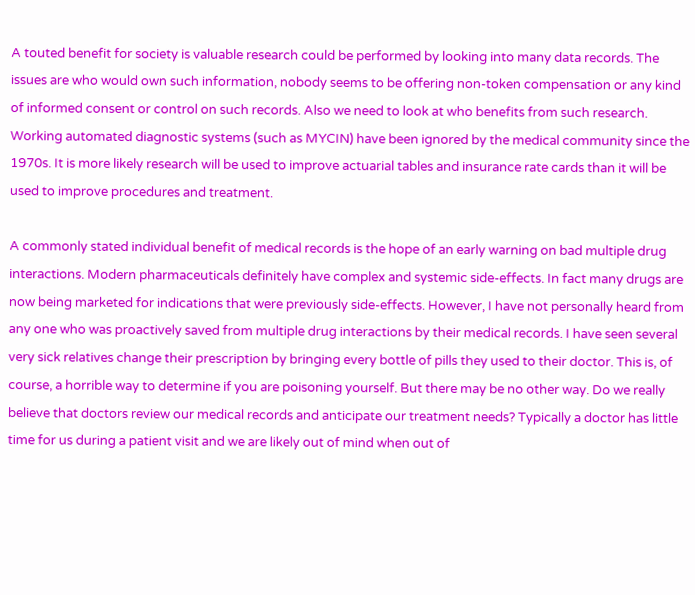A touted benefit for society is valuable research could be performed by looking into many data records. The issues are who would own such information, nobody seems to be offering non-token compensation or any kind of informed consent or control on such records. Also we need to look at who benefits from such research. Working automated diagnostic systems (such as MYCIN) have been ignored by the medical community since the 1970s. It is more likely research will be used to improve actuarial tables and insurance rate cards than it will be used to improve procedures and treatment.

A commonly stated individual benefit of medical records is the hope of an early warning on bad multiple drug interactions. Modern pharmaceuticals definitely have complex and systemic side-effects. In fact many drugs are now being marketed for indications that were previously side-effects. However, I have not personally heard from any one who was proactively saved from multiple drug interactions by their medical records. I have seen several very sick relatives change their prescription by bringing every bottle of pills they used to their doctor. This is, of course, a horrible way to determine if you are poisoning yourself. But there may be no other way. Do we really believe that doctors review our medical records and anticipate our treatment needs? Typically a doctor has little time for us during a patient visit and we are likely out of mind when out of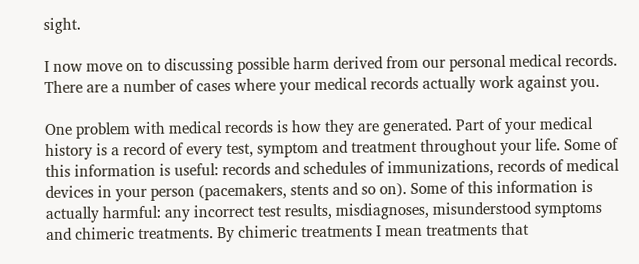sight.

I now move on to discussing possible harm derived from our personal medical records. There are a number of cases where your medical records actually work against you.

One problem with medical records is how they are generated. Part of your medical history is a record of every test, symptom and treatment throughout your life. Some of this information is useful: records and schedules of immunizations, records of medical devices in your person (pacemakers, stents and so on). Some of this information is actually harmful: any incorrect test results, misdiagnoses, misunderstood symptoms and chimeric treatments. By chimeric treatments I mean treatments that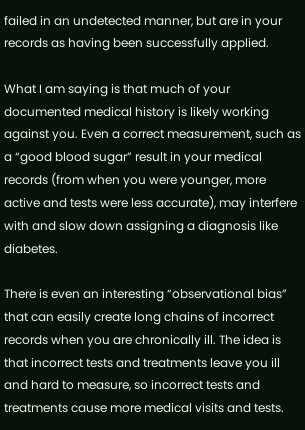failed in an undetected manner, but are in your records as having been successfully applied.

What I am saying is that much of your documented medical history is likely working against you. Even a correct measurement, such as a “good blood sugar” result in your medical records (from when you were younger, more active and tests were less accurate), may interfere with and slow down assigning a diagnosis like diabetes.

There is even an interesting “observational bias” that can easily create long chains of incorrect records when you are chronically ill. The idea is that incorrect tests and treatments leave you ill and hard to measure, so incorrect tests and treatments cause more medical visits and tests.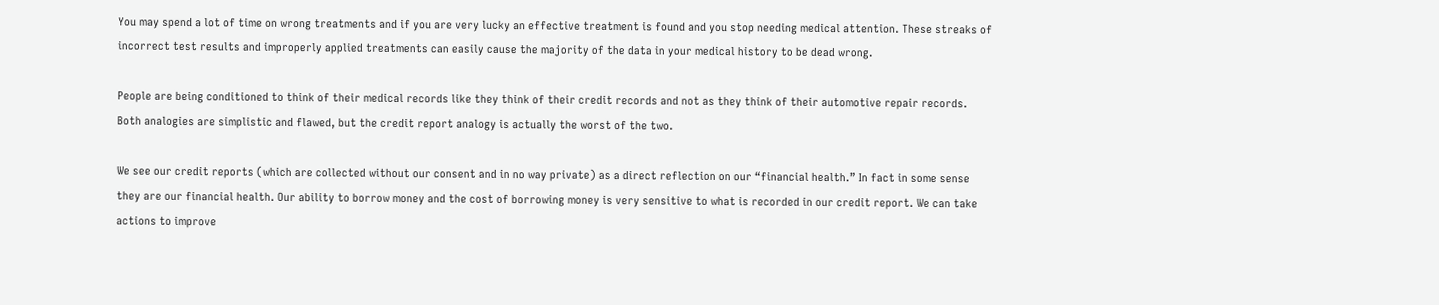You may spend a lot of time on wrong treatments and if you are very lucky an effective treatment is found and you stop needing medical attention. These streaks of incorrect test results and improperly applied treatments can easily cause the majority of the data in your medical history to be dead wrong.

People are being conditioned to think of their medical records like they think of their credit records and not as they think of their automotive repair records. Both analogies are simplistic and flawed, but the credit report analogy is actually the worst of the two.

We see our credit reports (which are collected without our consent and in no way private) as a direct reflection on our “financial health.” In fact in some sense they are our financial health. Our ability to borrow money and the cost of borrowing money is very sensitive to what is recorded in our credit report. We can take actions to improve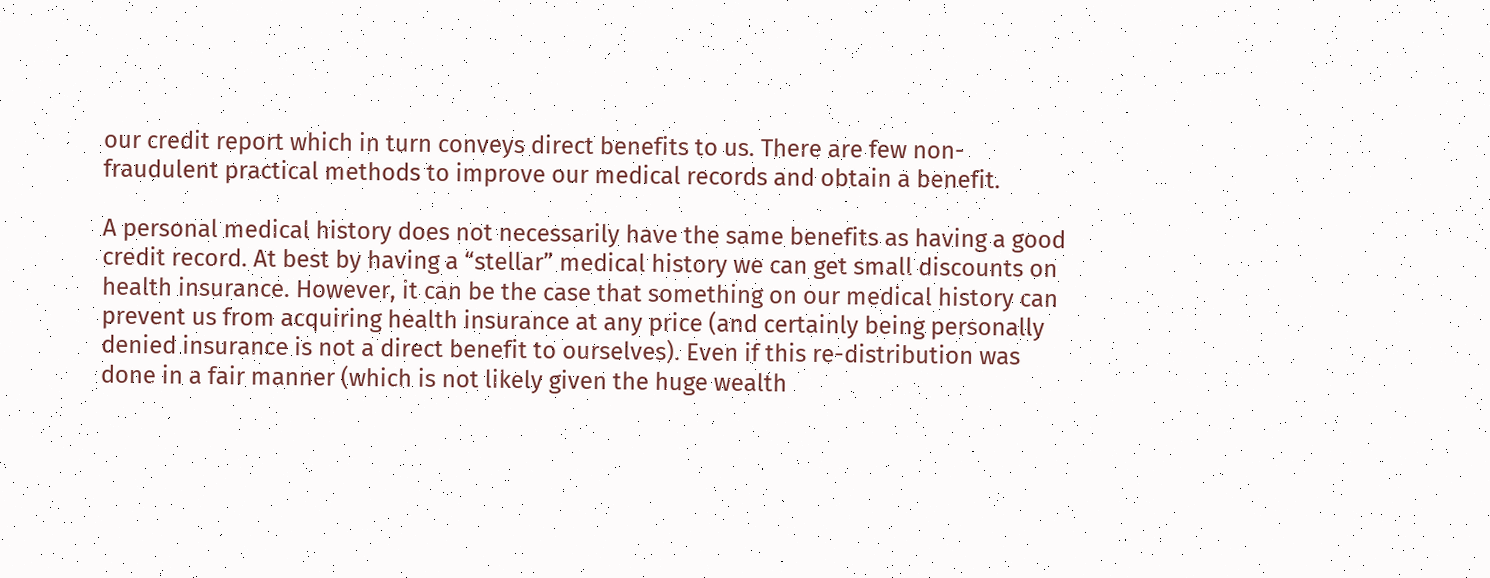our credit report which in turn conveys direct benefits to us. There are few non-fraudulent practical methods to improve our medical records and obtain a benefit.

A personal medical history does not necessarily have the same benefits as having a good credit record. At best by having a “stellar” medical history we can get small discounts on health insurance. However, it can be the case that something on our medical history can prevent us from acquiring health insurance at any price (and certainly being personally denied insurance is not a direct benefit to ourselves). Even if this re-distribution was done in a fair manner (which is not likely given the huge wealth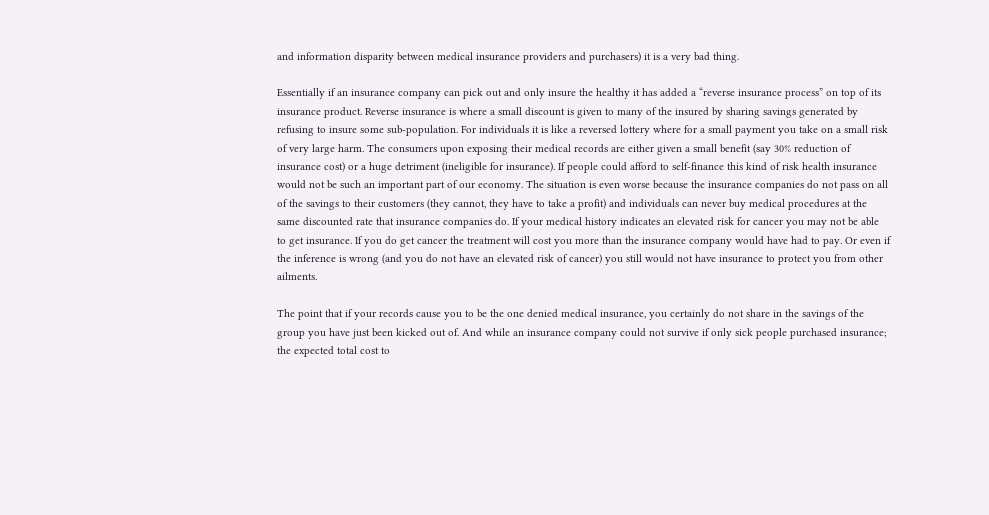and information disparity between medical insurance providers and purchasers) it is a very bad thing.

Essentially if an insurance company can pick out and only insure the healthy it has added a “reverse insurance process” on top of its insurance product. Reverse insurance is where a small discount is given to many of the insured by sharing savings generated by refusing to insure some sub-population. For individuals it is like a reversed lottery where for a small payment you take on a small risk of very large harm. The consumers upon exposing their medical records are either given a small benefit (say 30% reduction of insurance cost) or a huge detriment (ineligible for insurance). If people could afford to self-finance this kind of risk health insurance would not be such an important part of our economy. The situation is even worse because the insurance companies do not pass on all of the savings to their customers (they cannot, they have to take a profit) and individuals can never buy medical procedures at the same discounted rate that insurance companies do. If your medical history indicates an elevated risk for cancer you may not be able to get insurance. If you do get cancer the treatment will cost you more than the insurance company would have had to pay. Or even if the inference is wrong (and you do not have an elevated risk of cancer) you still would not have insurance to protect you from other ailments.

The point that if your records cause you to be the one denied medical insurance, you certainly do not share in the savings of the group you have just been kicked out of. And while an insurance company could not survive if only sick people purchased insurance; the expected total cost to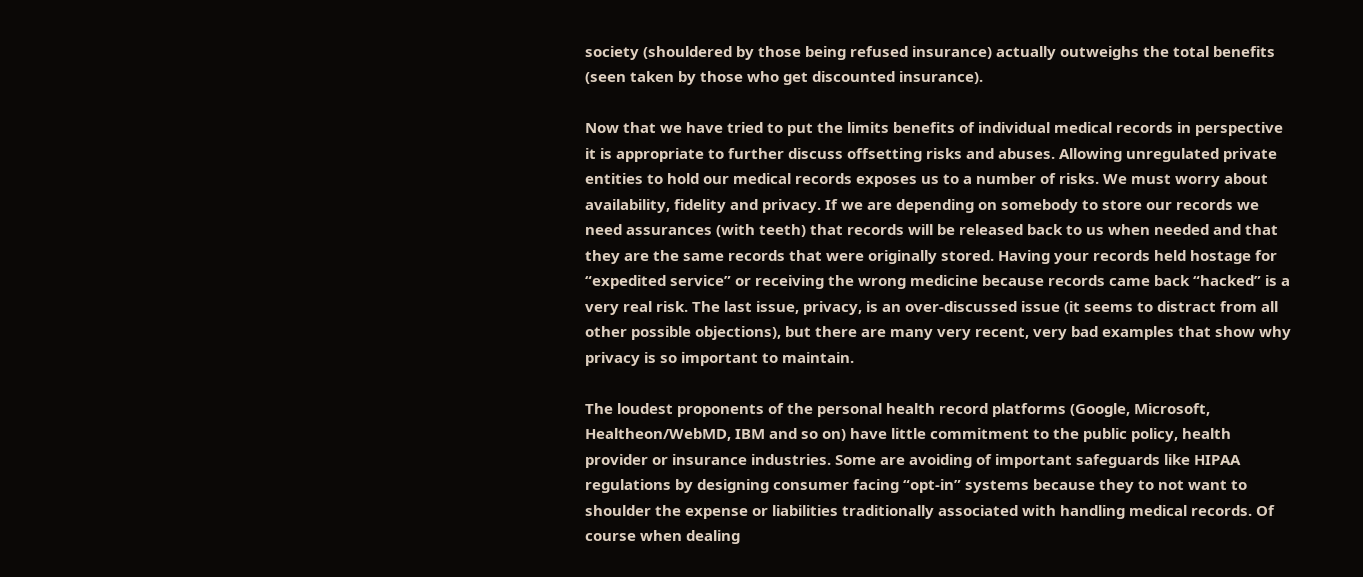society (shouldered by those being refused insurance) actually outweighs the total benefits (seen taken by those who get discounted insurance).

Now that we have tried to put the limits benefits of individual medical records in perspective it is appropriate to further discuss offsetting risks and abuses. Allowing unregulated private entities to hold our medical records exposes us to a number of risks. We must worry about availability, fidelity and privacy. If we are depending on somebody to store our records we need assurances (with teeth) that records will be released back to us when needed and that they are the same records that were originally stored. Having your records held hostage for “expedited service” or receiving the wrong medicine because records came back “hacked” is a very real risk. The last issue, privacy, is an over-discussed issue (it seems to distract from all other possible objections), but there are many very recent, very bad examples that show why privacy is so important to maintain.

The loudest proponents of the personal health record platforms (Google, Microsoft, Healtheon/WebMD, IBM and so on) have little commitment to the public policy, health provider or insurance industries. Some are avoiding of important safeguards like HIPAA regulations by designing consumer facing “opt-in” systems because they to not want to shoulder the expense or liabilities traditionally associated with handling medical records. Of course when dealing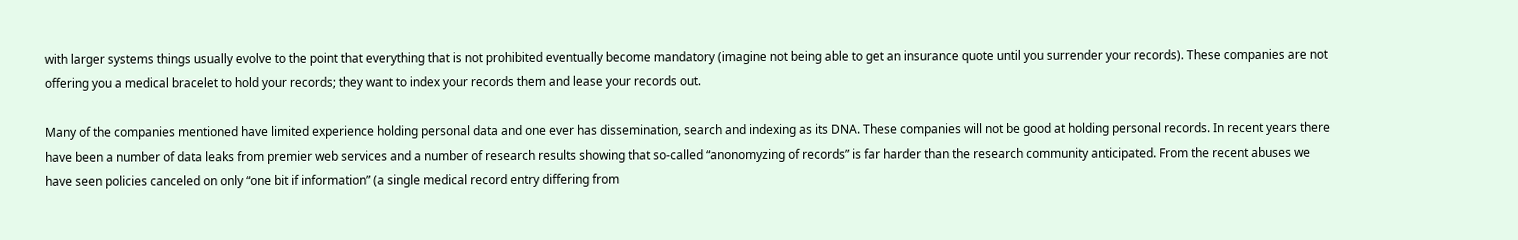with larger systems things usually evolve to the point that everything that is not prohibited eventually become mandatory (imagine not being able to get an insurance quote until you surrender your records). These companies are not offering you a medical bracelet to hold your records; they want to index your records them and lease your records out.

Many of the companies mentioned have limited experience holding personal data and one ever has dissemination, search and indexing as its DNA. These companies will not be good at holding personal records. In recent years there have been a number of data leaks from premier web services and a number of research results showing that so-called “anonomyzing of records” is far harder than the research community anticipated. From the recent abuses we have seen policies canceled on only “one bit if information” (a single medical record entry differing from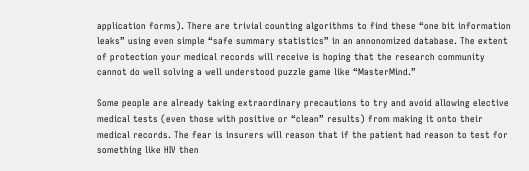application forms). There are trivial counting algorithms to find these “one bit information leaks” using even simple “safe summary statistics” in an annonomized database. The extent of protection your medical records will receive is hoping that the research community cannot do well solving a well understood puzzle game like “MasterMind.”

Some people are already taking extraordinary precautions to try and avoid allowing elective medical tests (even those with positive or “clean” results) from making it onto their medical records. The fear is insurers will reason that if the patient had reason to test for something like HIV then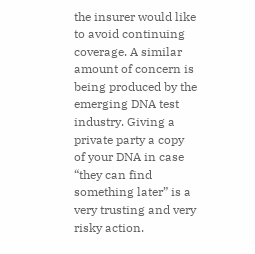the insurer would like to avoid continuing coverage. A similar amount of concern is being produced by the emerging DNA test industry. Giving a private party a copy of your DNA in case “they can find something later” is a very trusting and very risky action.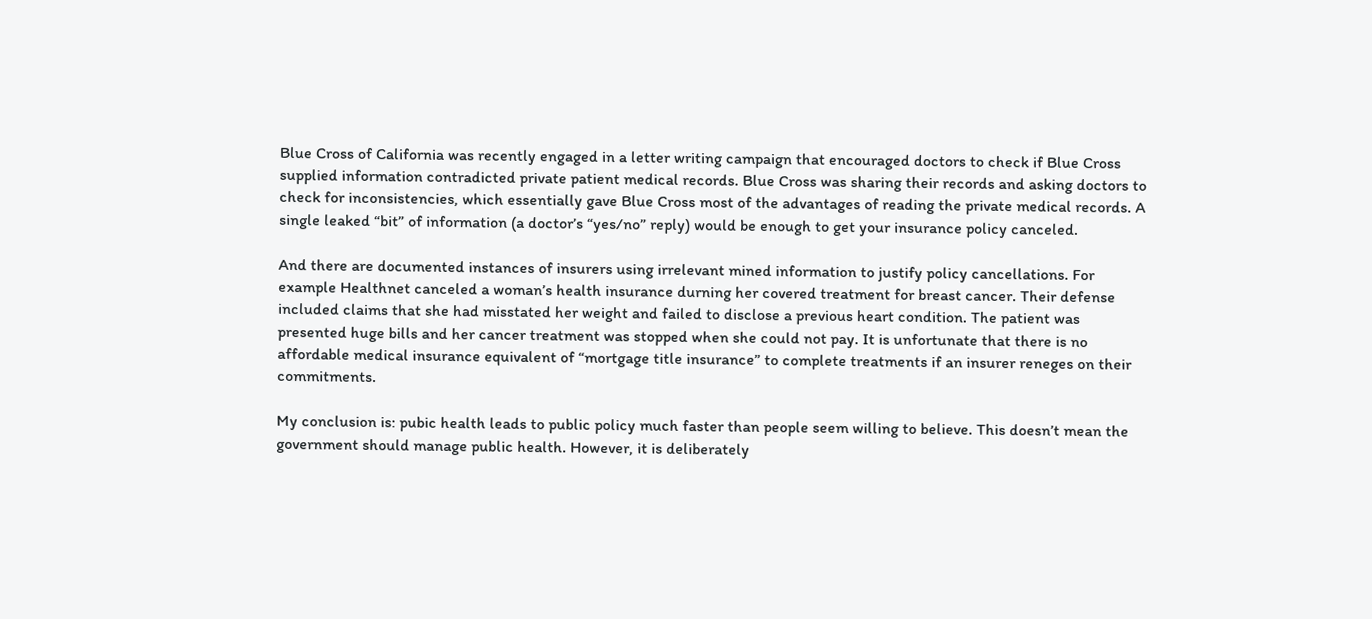Blue Cross of California was recently engaged in a letter writing campaign that encouraged doctors to check if Blue Cross supplied information contradicted private patient medical records. Blue Cross was sharing their records and asking doctors to check for inconsistencies, which essentially gave Blue Cross most of the advantages of reading the private medical records. A single leaked “bit” of information (a doctor’s “yes/no” reply) would be enough to get your insurance policy canceled.

And there are documented instances of insurers using irrelevant mined information to justify policy cancellations. For example Healthnet canceled a woman’s health insurance durning her covered treatment for breast cancer. Their defense included claims that she had misstated her weight and failed to disclose a previous heart condition. The patient was presented huge bills and her cancer treatment was stopped when she could not pay. It is unfortunate that there is no affordable medical insurance equivalent of “mortgage title insurance” to complete treatments if an insurer reneges on their commitments.

My conclusion is: pubic health leads to public policy much faster than people seem willing to believe. This doesn’t mean the government should manage public health. However, it is deliberately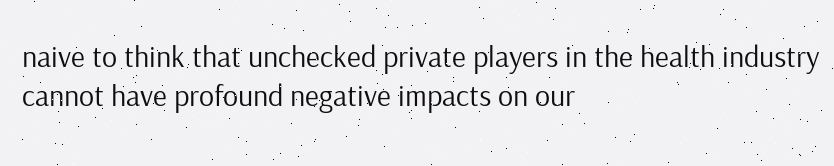naive to think that unchecked private players in the health industry cannot have profound negative impacts on our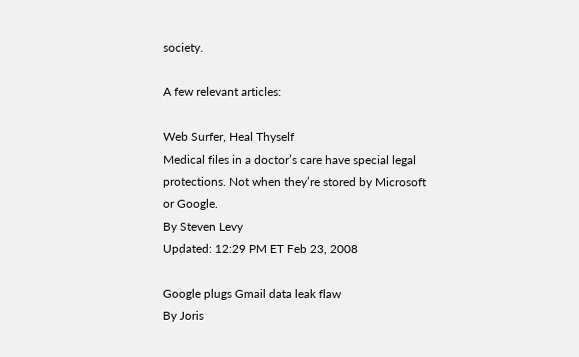society.

A few relevant articles:

Web Surfer, Heal Thyself
Medical files in a doctor’s care have special legal protections. Not when they’re stored by Microsoft or Google.
By Steven Levy
Updated: 12:29 PM ET Feb 23, 2008

Google plugs Gmail data leak flaw
By Joris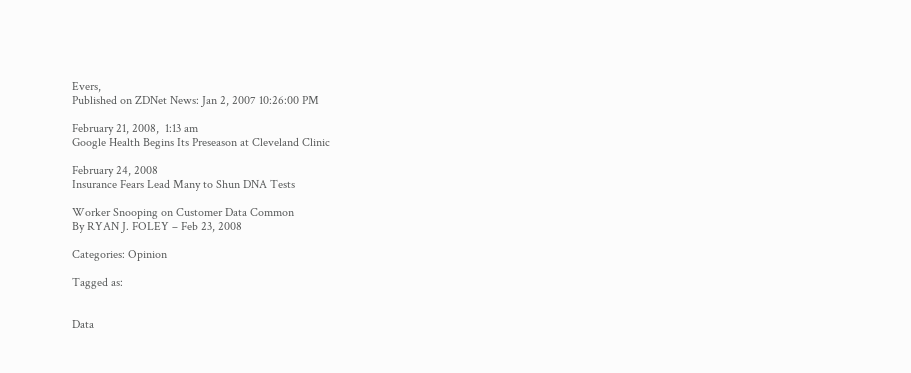Evers,
Published on ZDNet News: Jan 2, 2007 10:26:00 PM

February 21, 2008,  1:13 am
Google Health Begins Its Preseason at Cleveland Clinic

February 24, 2008
Insurance Fears Lead Many to Shun DNA Tests

Worker Snooping on Customer Data Common
By RYAN J. FOLEY – Feb 23, 2008

Categories: Opinion

Tagged as:


Data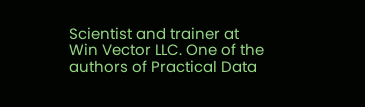Scientist and trainer at Win Vector LLC. One of the authors of Practical Data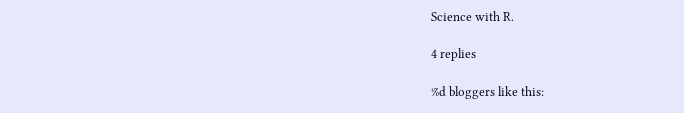Science with R.

4 replies

%d bloggers like this: